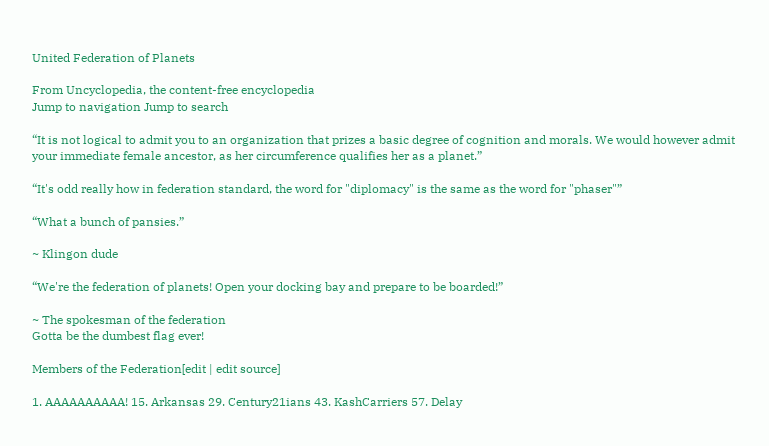United Federation of Planets

From Uncyclopedia, the content-free encyclopedia
Jump to navigation Jump to search

“It is not logical to admit you to an organization that prizes a basic degree of cognition and morals. We would however admit your immediate female ancestor, as her circumference qualifies her as a planet.”

“It's odd really how in federation standard, the word for "diplomacy" is the same as the word for "phaser"”

“What a bunch of pansies.”

~ Klingon dude

“We're the federation of planets! Open your docking bay and prepare to be boarded!”

~ The spokesman of the federation
Gotta be the dumbest flag ever!

Members of the Federation[edit | edit source]

1. AAAAAAAAAA! 15. Arkansas 29. Century21ians 43. KashCarriers 57. Delay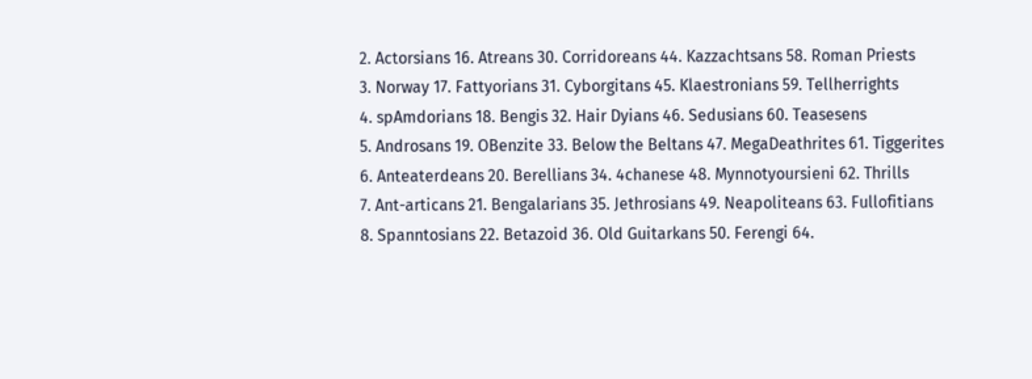2. Actorsians 16. Atreans 30. Corridoreans 44. Kazzachtsans 58. Roman Priests
3. Norway 17. Fattyorians 31. Cyborgitans 45. Klaestronians 59. Tellherrights
4. spAmdorians 18. Bengis 32. Hair Dyians 46. Sedusians 60. Teasesens
5. Androsans 19. OBenzite 33. Below the Beltans 47. MegaDeathrites 61. Tiggerites
6. Anteaterdeans 20. Berellians 34. 4chanese 48. Mynnotyoursieni 62. Thrills
7. Ant-articans 21. Bengalarians 35. Jethrosians 49. Neapoliteans 63. Fullofitians
8. Spanntosians 22. Betazoid 36. Old Guitarkans 50. Ferengi 64.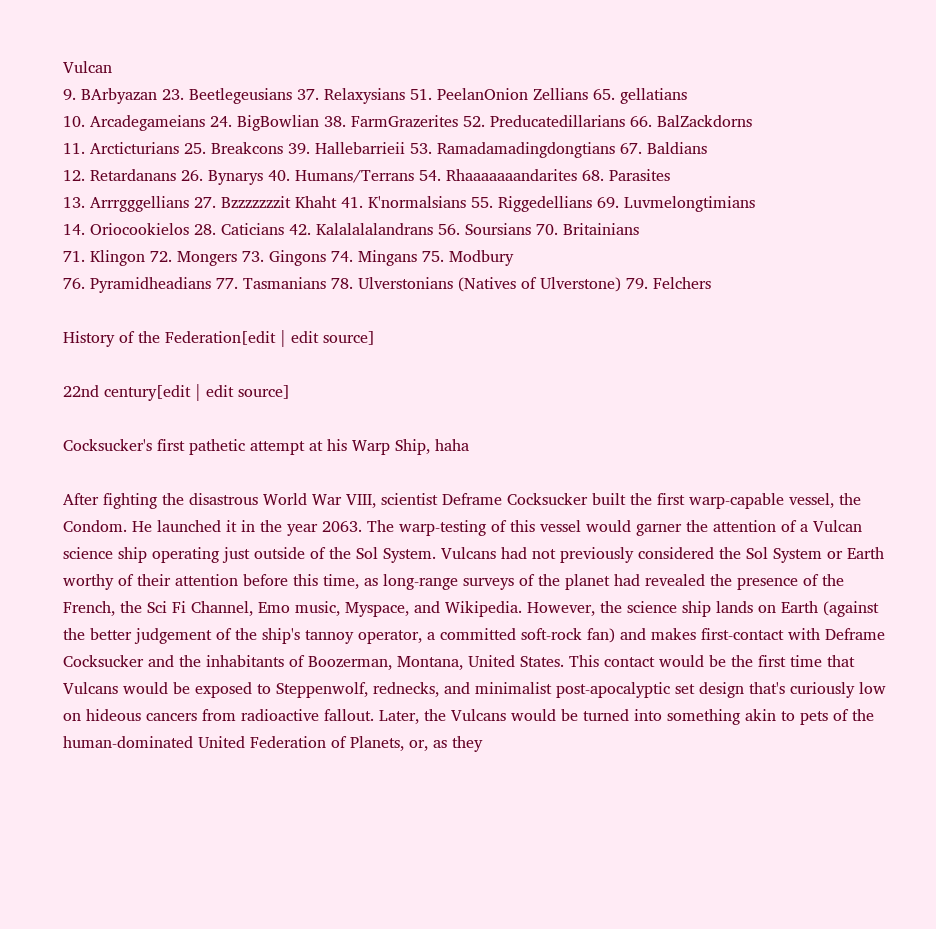Vulcan
9. BArbyazan 23. Beetlegeusians 37. Relaxysians 51. PeelanOnion Zellians 65. gellatians
10. Arcadegameians 24. BigBowlian 38. FarmGrazerites 52. Preducatedillarians 66. BalZackdorns
11. Arcticturians 25. Breakcons 39. Hallebarrieii 53. Ramadamadingdongtians 67. Baldians
12. Retardanans 26. Bynarys 40. Humans/Terrans 54. Rhaaaaaaandarites 68. Parasites
13. Arrrgggellians 27. Bzzzzzzzit Khaht 41. K'normalsians 55. Riggedellians 69. Luvmelongtimians
14. Oriocookielos 28. Caticians 42. Kalalalalandrans 56. Soursians 70. Britainians
71. Klingon 72. Mongers 73. Gingons 74. Mingans 75. Modbury
76. Pyramidheadians 77. Tasmanians 78. Ulverstonians (Natives of Ulverstone) 79. Felchers

History of the Federation[edit | edit source]

22nd century[edit | edit source]

Cocksucker's first pathetic attempt at his Warp Ship, haha

After fighting the disastrous World War VIII, scientist Deframe Cocksucker built the first warp-capable vessel, the Condom. He launched it in the year 2063. The warp-testing of this vessel would garner the attention of a Vulcan science ship operating just outside of the Sol System. Vulcans had not previously considered the Sol System or Earth worthy of their attention before this time, as long-range surveys of the planet had revealed the presence of the French, the Sci Fi Channel, Emo music, Myspace, and Wikipedia. However, the science ship lands on Earth (against the better judgement of the ship's tannoy operator, a committed soft-rock fan) and makes first-contact with Deframe Cocksucker and the inhabitants of Boozerman, Montana, United States. This contact would be the first time that Vulcans would be exposed to Steppenwolf, rednecks, and minimalist post-apocalyptic set design that's curiously low on hideous cancers from radioactive fallout. Later, the Vulcans would be turned into something akin to pets of the human-dominated United Federation of Planets, or, as they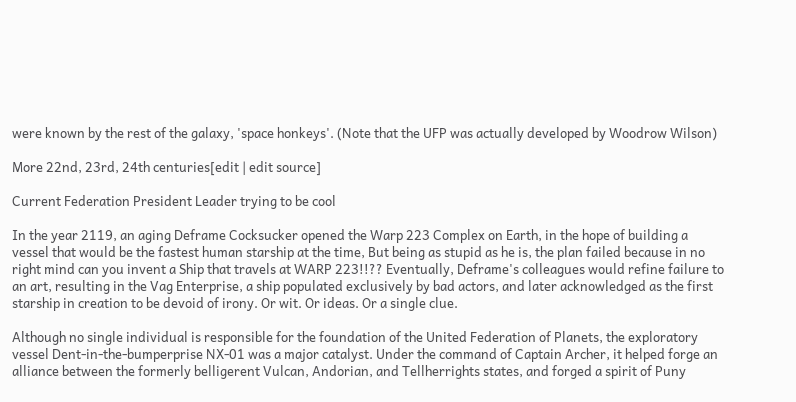were known by the rest of the galaxy, 'space honkeys'. (Note that the UFP was actually developed by Woodrow Wilson)

More 22nd, 23rd, 24th centuries[edit | edit source]

Current Federation President Leader trying to be cool

In the year 2119, an aging Deframe Cocksucker opened the Warp 223 Complex on Earth, in the hope of building a vessel that would be the fastest human starship at the time, But being as stupid as he is, the plan failed because in no right mind can you invent a Ship that travels at WARP 223!!?? Eventually, Deframe's colleagues would refine failure to an art, resulting in the Vag Enterprise, a ship populated exclusively by bad actors, and later acknowledged as the first starship in creation to be devoid of irony. Or wit. Or ideas. Or a single clue.

Although no single individual is responsible for the foundation of the United Federation of Planets, the exploratory vessel Dent-in-the-bumperprise NX-01 was a major catalyst. Under the command of Captain Archer, it helped forge an alliance between the formerly belligerent Vulcan, Andorian, and Tellherrights states, and forged a spirit of Puny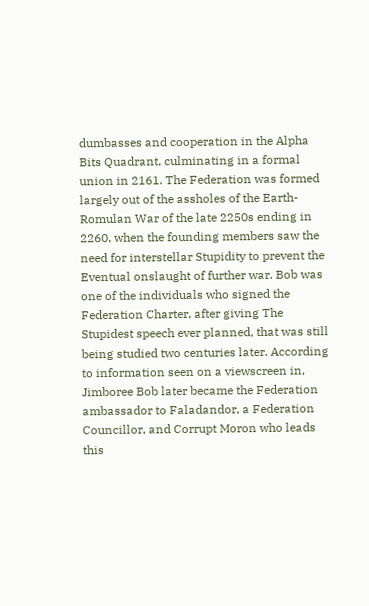dumbasses and cooperation in the Alpha Bits Quadrant, culminating in a formal union in 2161. The Federation was formed largely out of the assholes of the Earth-Romulan War of the late 2250s ending in 2260, when the founding members saw the need for interstellar Stupidity to prevent the Eventual onslaught of further war. Bob was one of the individuals who signed the Federation Charter, after giving The Stupidest speech ever planned, that was still being studied two centuries later. According to information seen on a viewscreen in, Jimboree Bob later became the Federation ambassador to Faladandor, a Federation Councillor, and Corrupt Moron who leads this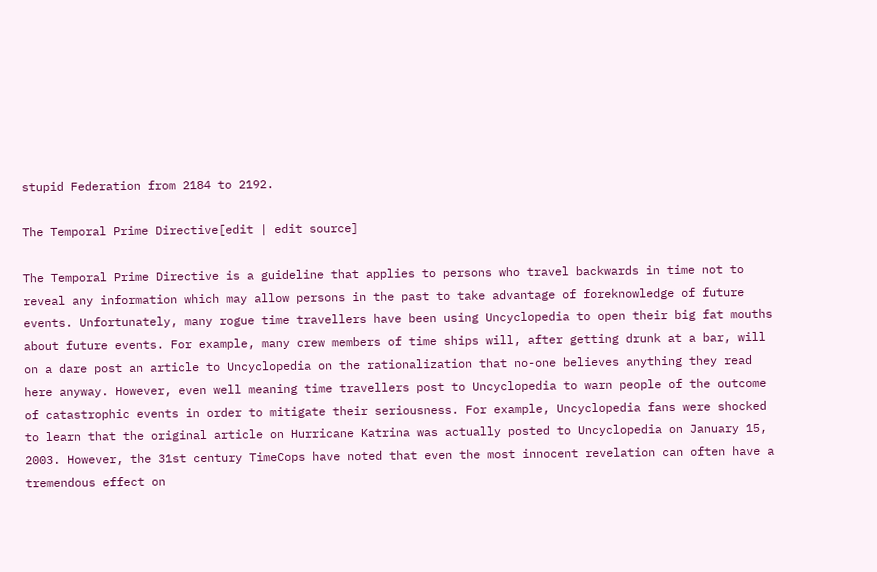stupid Federation from 2184 to 2192.

The Temporal Prime Directive[edit | edit source]

The Temporal Prime Directive is a guideline that applies to persons who travel backwards in time not to reveal any information which may allow persons in the past to take advantage of foreknowledge of future events. Unfortunately, many rogue time travellers have been using Uncyclopedia to open their big fat mouths about future events. For example, many crew members of time ships will, after getting drunk at a bar, will on a dare post an article to Uncyclopedia on the rationalization that no-one believes anything they read here anyway. However, even well meaning time travellers post to Uncyclopedia to warn people of the outcome of catastrophic events in order to mitigate their seriousness. For example, Uncyclopedia fans were shocked to learn that the original article on Hurricane Katrina was actually posted to Uncyclopedia on January 15, 2003. However, the 31st century TimeCops have noted that even the most innocent revelation can often have a tremendous effect on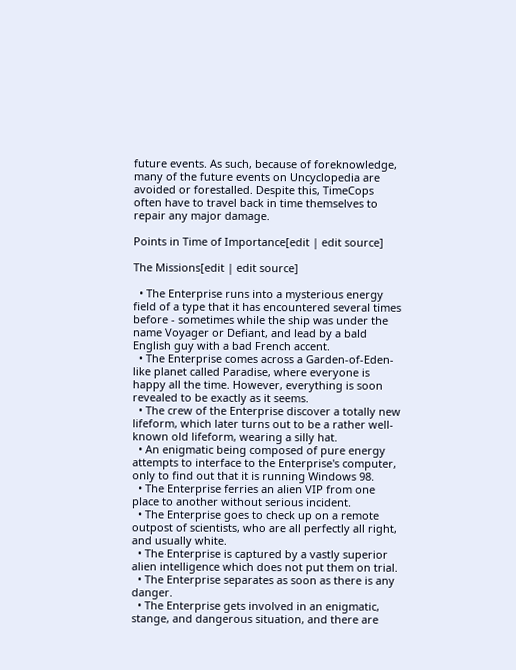future events. As such, because of foreknowledge, many of the future events on Uncyclopedia are avoided or forestalled. Despite this, TimeCops often have to travel back in time themselves to repair any major damage.

Points in Time of Importance[edit | edit source]

The Missions[edit | edit source]

  • The Enterprise runs into a mysterious energy field of a type that it has encountered several times before - sometimes while the ship was under the name Voyager or Defiant, and lead by a bald English guy with a bad French accent.
  • The Enterprise comes across a Garden-of-Eden-like planet called Paradise, where everyone is happy all the time. However, everything is soon revealed to be exactly as it seems.
  • The crew of the Enterprise discover a totally new lifeform, which later turns out to be a rather well-known old lifeform, wearing a silly hat.
  • An enigmatic being composed of pure energy attempts to interface to the Enterprise's computer, only to find out that it is running Windows 98.
  • The Enterprise ferries an alien VIP from one place to another without serious incident.
  • The Enterprise goes to check up on a remote outpost of scientists, who are all perfectly all right, and usually white.
  • The Enterprise is captured by a vastly superior alien intelligence which does not put them on trial.
  • The Enterprise separates as soon as there is any danger.
  • The Enterprise gets involved in an enigmatic, stange, and dangerous situation, and there are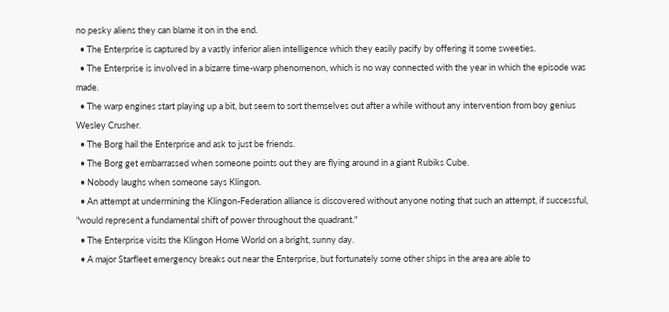no pesky aliens they can blame it on in the end.
  • The Enterprise is captured by a vastly inferior alien intelligence which they easily pacify by offering it some sweeties.
  • The Enterprise is involved in a bizarre time-warp phenomenon, which is no way connected with the year in which the episode was made.
  • The warp engines start playing up a bit, but seem to sort themselves out after a while without any intervention from boy genius Wesley Crusher.
  • The Borg hail the Enterprise and ask to just be friends.
  • The Borg get embarrassed when someone points out they are flying around in a giant Rubiks Cube.
  • Nobody laughs when someone says Klingon.
  • An attempt at undermining the Klingon-Federation alliance is discovered without anyone noting that such an attempt, if successful, "would represent a fundamental shift of power throughout the quadrant."
  • The Enterprise visits the Klingon Home World on a bright, sunny day.
  • A major Starfleet emergency breaks out near the Enterprise, but fortunately some other ships in the area are able to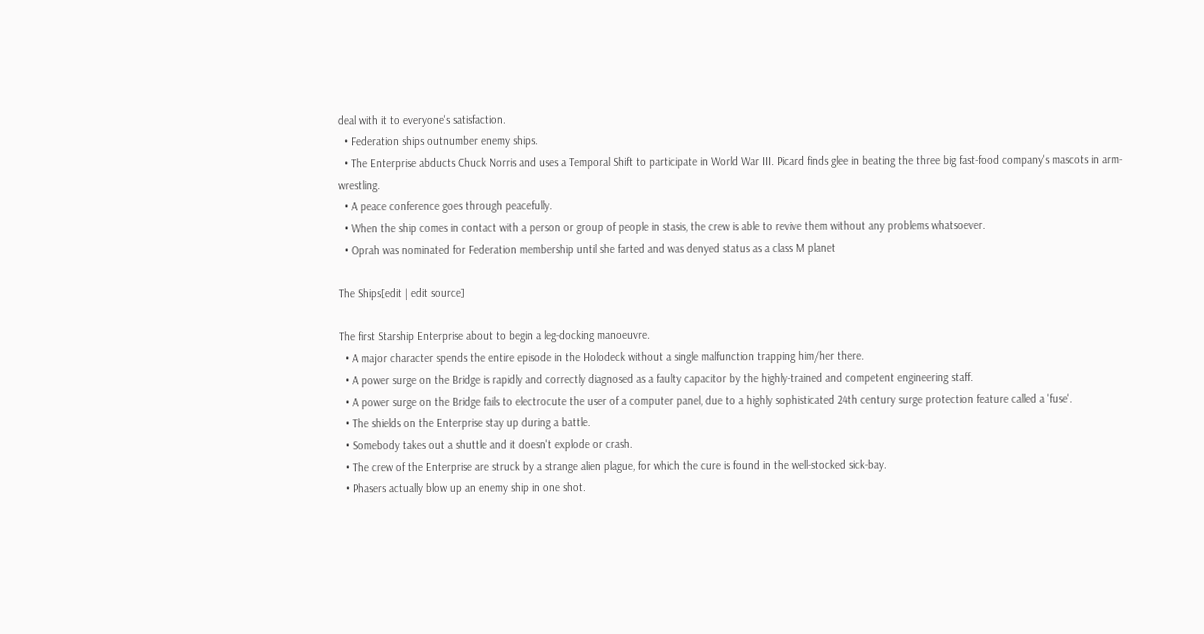deal with it to everyone's satisfaction.
  • Federation ships outnumber enemy ships.
  • The Enterprise abducts Chuck Norris and uses a Temporal Shift to participate in World War III. Picard finds glee in beating the three big fast-food company's mascots in arm-wrestling.
  • A peace conference goes through peacefully.
  • When the ship comes in contact with a person or group of people in stasis, the crew is able to revive them without any problems whatsoever.
  • Oprah was nominated for Federation membership until she farted and was denyed status as a class M planet

The Ships[edit | edit source]

The first Starship Enterprise about to begin a leg-docking manoeuvre.
  • A major character spends the entire episode in the Holodeck without a single malfunction trapping him/her there.
  • A power surge on the Bridge is rapidly and correctly diagnosed as a faulty capacitor by the highly-trained and competent engineering staff.
  • A power surge on the Bridge fails to electrocute the user of a computer panel, due to a highly sophisticated 24th century surge protection feature called a 'fuse'.
  • The shields on the Enterprise stay up during a battle.
  • Somebody takes out a shuttle and it doesn't explode or crash.
  • The crew of the Enterprise are struck by a strange alien plague, for which the cure is found in the well-stocked sick-bay.
  • Phasers actually blow up an enemy ship in one shot.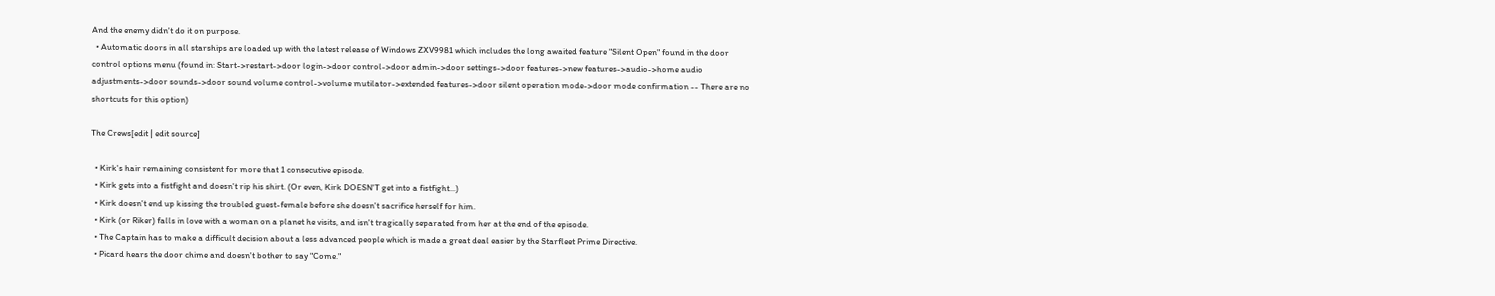And the enemy didn't do it on purpose.
  • Automatic doors in all starships are loaded up with the latest release of Windows ZXV9981 which includes the long awaited feature "Silent Open" found in the door control options menu (found in: Start->restart->door login->door control->door admin->door settings->door features->new features->audio->home audio adjustments->door sounds->door sound volume control->volume mutilator->extended features->door silent operation mode->door mode confirmation -- There are no shortcuts for this option)

The Crews[edit | edit source]

  • Kirk's hair remaining consistent for more that 1 consecutive episode.
  • Kirk gets into a fistfight and doesn't rip his shirt. (Or even, Kirk DOESN'T get into a fistfight...)
  • Kirk doesn't end up kissing the troubled guest-female before she doesn't sacrifice herself for him.
  • Kirk (or Riker) falls in love with a woman on a planet he visits, and isn't tragically separated from her at the end of the episode.
  • The Captain has to make a difficult decision about a less advanced people which is made a great deal easier by the Starfleet Prime Directive.
  • Picard hears the door chime and doesn't bother to say "Come."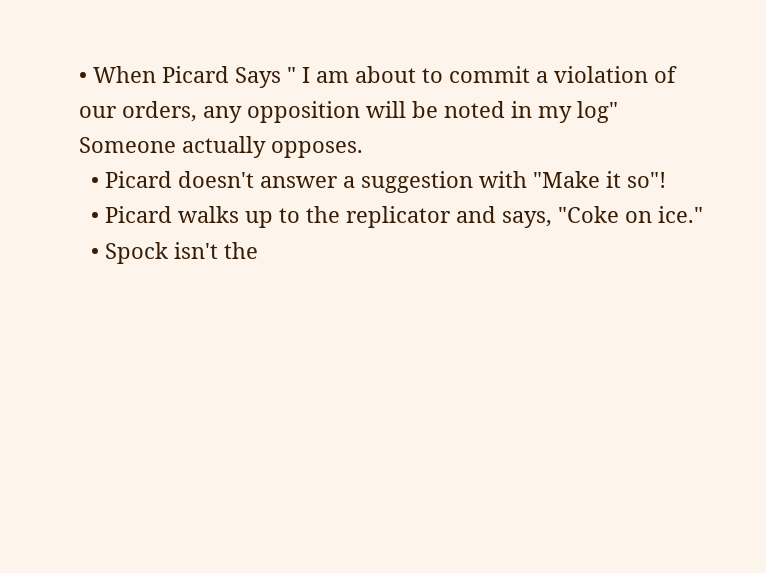• When Picard Says " I am about to commit a violation of our orders, any opposition will be noted in my log" Someone actually opposes.
  • Picard doesn't answer a suggestion with "Make it so"!
  • Picard walks up to the replicator and says, "Coke on ice."
  • Spock isn't the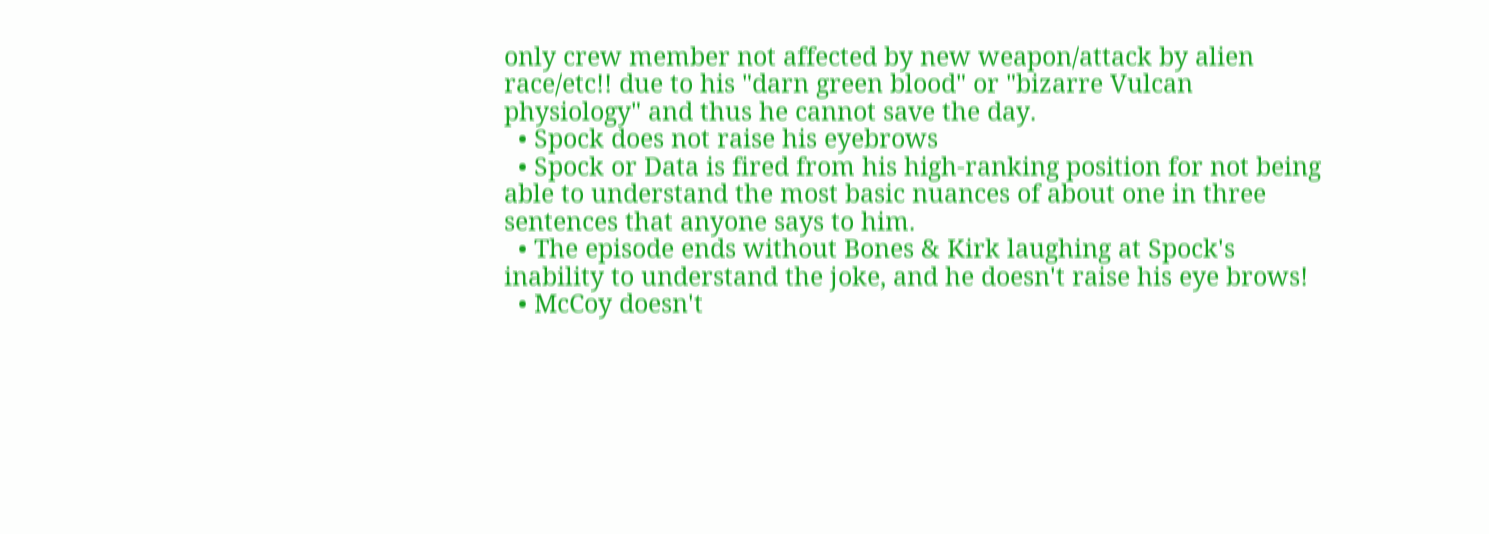only crew member not affected by new weapon/attack by alien race/etc!! due to his "darn green blood" or "bizarre Vulcan physiology" and thus he cannot save the day.
  • Spock does not raise his eyebrows
  • Spock or Data is fired from his high-ranking position for not being able to understand the most basic nuances of about one in three sentences that anyone says to him.
  • The episode ends without Bones & Kirk laughing at Spock's inability to understand the joke, and he doesn't raise his eye brows!
  • McCoy doesn't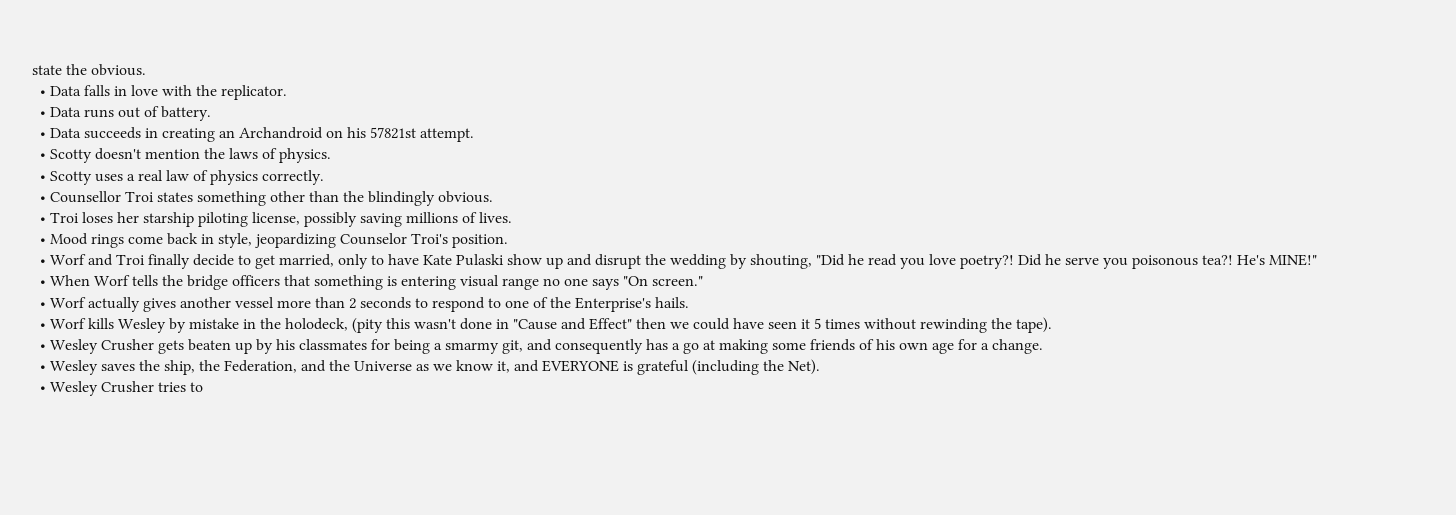state the obvious.
  • Data falls in love with the replicator.
  • Data runs out of battery.
  • Data succeeds in creating an Archandroid on his 57821st attempt.
  • Scotty doesn't mention the laws of physics.
  • Scotty uses a real law of physics correctly.
  • Counsellor Troi states something other than the blindingly obvious.
  • Troi loses her starship piloting license, possibly saving millions of lives.
  • Mood rings come back in style, jeopardizing Counselor Troi's position.
  • Worf and Troi finally decide to get married, only to have Kate Pulaski show up and disrupt the wedding by shouting, "Did he read you love poetry?! Did he serve you poisonous tea?! He's MINE!"
  • When Worf tells the bridge officers that something is entering visual range no one says "On screen."
  • Worf actually gives another vessel more than 2 seconds to respond to one of the Enterprise's hails.
  • Worf kills Wesley by mistake in the holodeck, (pity this wasn't done in "Cause and Effect" then we could have seen it 5 times without rewinding the tape).
  • Wesley Crusher gets beaten up by his classmates for being a smarmy git, and consequently has a go at making some friends of his own age for a change.
  • Wesley saves the ship, the Federation, and the Universe as we know it, and EVERYONE is grateful (including the Net).
  • Wesley Crusher tries to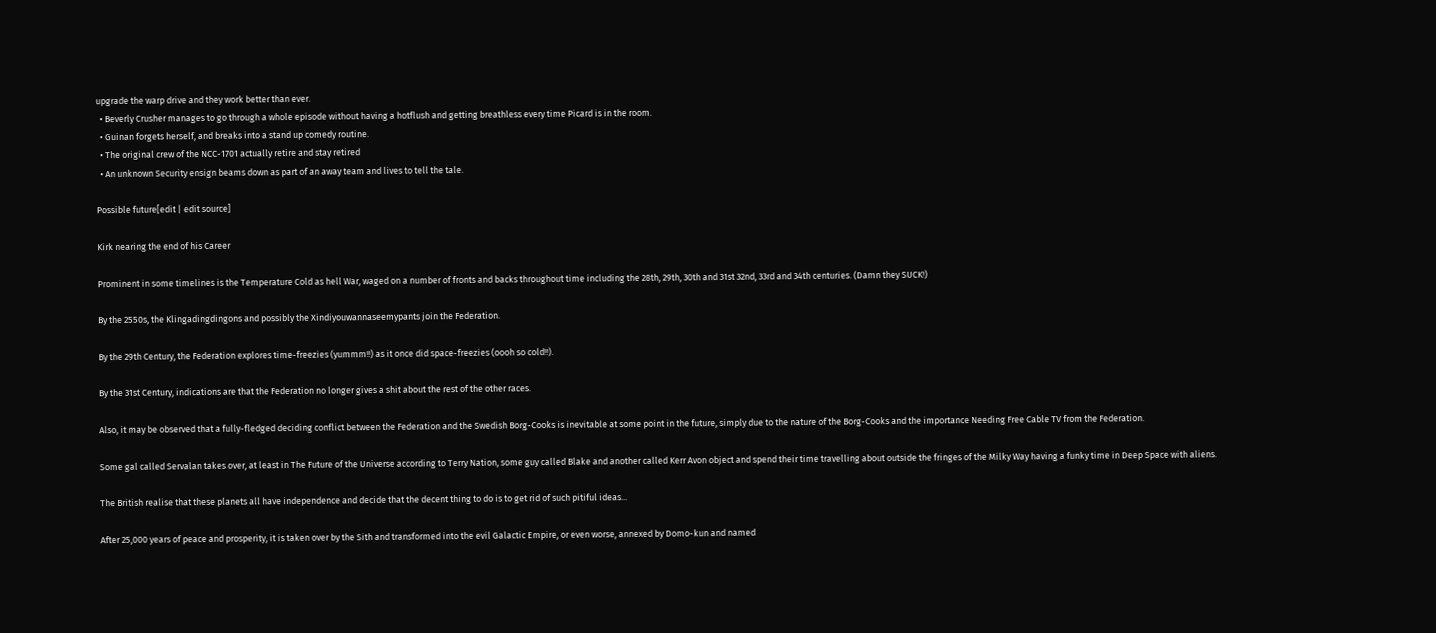upgrade the warp drive and they work better than ever.
  • Beverly Crusher manages to go through a whole episode without having a hotflush and getting breathless every time Picard is in the room.
  • Guinan forgets herself, and breaks into a stand up comedy routine.
  • The original crew of the NCC-1701 actually retire and stay retired
  • An unknown Security ensign beams down as part of an away team and lives to tell the tale.

Possible future[edit | edit source]

Kirk nearing the end of his Career

Prominent in some timelines is the Temperature Cold as hell War, waged on a number of fronts and backs throughout time including the 28th, 29th, 30th and 31st 32nd, 33rd and 34th centuries. (Damn they SUCK!)

By the 2550s, the Klingadingdingons and possibly the Xindiyouwannaseemypants join the Federation.

By the 29th Century, the Federation explores time-freezies (yummm!!) as it once did space-freezies (oooh so cold!!).

By the 31st Century, indications are that the Federation no longer gives a shit about the rest of the other races.

Also, it may be observed that a fully-fledged deciding conflict between the Federation and the Swedish Borg-Cooks is inevitable at some point in the future, simply due to the nature of the Borg-Cooks and the importance Needing Free Cable TV from the Federation.

Some gal called Servalan takes over, at least in The Future of the Universe according to Terry Nation, some guy called Blake and another called Kerr Avon object and spend their time travelling about outside the fringes of the Milky Way having a funky time in Deep Space with aliens.

The British realise that these planets all have independence and decide that the decent thing to do is to get rid of such pitiful ideas...

After 25,000 years of peace and prosperity, it is taken over by the Sith and transformed into the evil Galactic Empire, or even worse, annexed by Domo-kun and named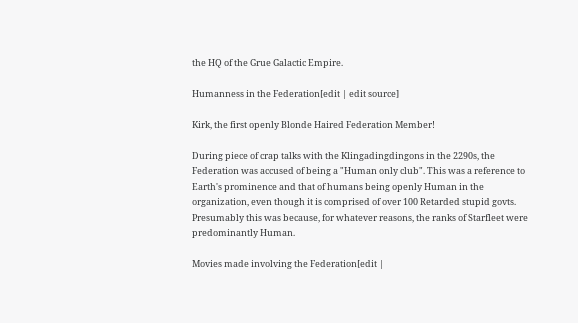the HQ of the Grue Galactic Empire.

Humanness in the Federation[edit | edit source]

Kirk, the first openly Blonde Haired Federation Member!

During piece of crap talks with the Klingadingdingons in the 2290s, the Federation was accused of being a "Human only club". This was a reference to Earth's prominence and that of humans being openly Human in the organization, even though it is comprised of over 100 Retarded stupid govts. Presumably this was because, for whatever reasons, the ranks of Starfleet were predominantly Human.

Movies made involving the Federation[edit |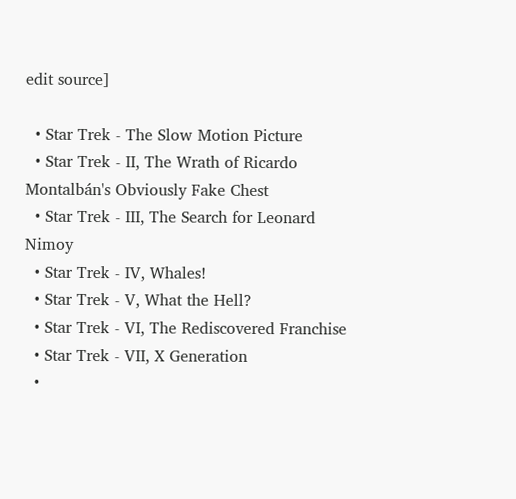edit source]

  • Star Trek - The Slow Motion Picture
  • Star Trek - II, The Wrath of Ricardo Montalbán's Obviously Fake Chest
  • Star Trek - III, The Search for Leonard Nimoy
  • Star Trek - IV, Whales!
  • Star Trek - V, What the Hell?
  • Star Trek - VI, The Rediscovered Franchise
  • Star Trek - VII, X Generation
  •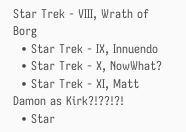Star Trek - VIII, Wrath of Borg
  • Star Trek - IX, Innuendo
  • Star Trek - X, NowWhat?
  • Star Trek - XI, Matt Damon as Kirk?!??!?!
  • Star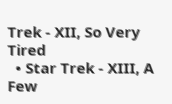Trek - XII, So Very Tired
  • Star Trek - XIII, A Few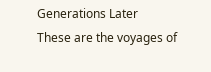Generations Later
These are the voyages of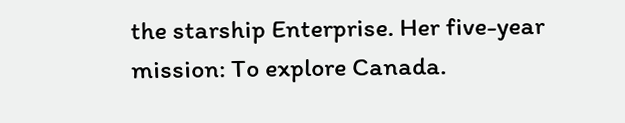the starship Enterprise. Her five-year mission: To explore Canada.